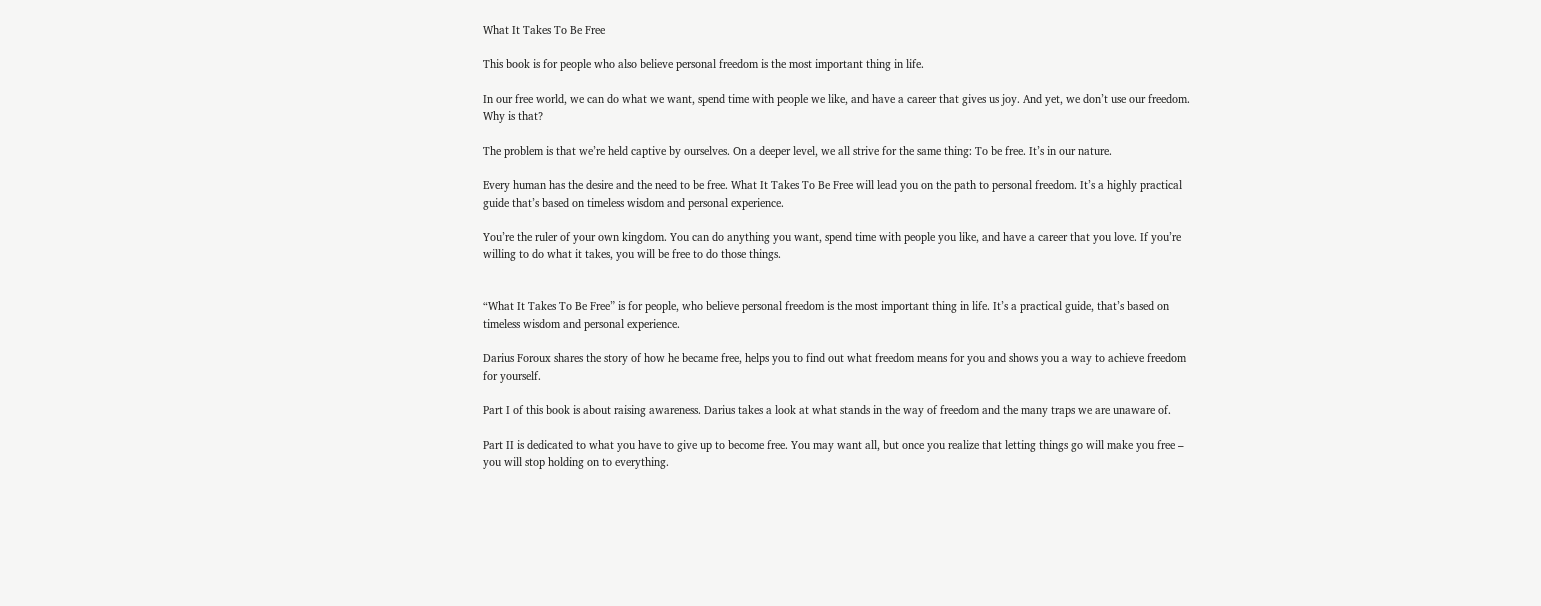What It Takes To Be Free

This book is for people who also believe personal freedom is the most important thing in life.

In our free world, we can do what we want, spend time with people we like, and have a career that gives us joy. And yet, we don’t use our freedom. Why is that?

The problem is that we’re held captive by ourselves. On a deeper level, we all strive for the same thing: To be free. It’s in our nature.

Every human has the desire and the need to be free. What It Takes To Be Free will lead you on the path to personal freedom. It’s a highly practical guide that’s based on timeless wisdom and personal experience.

You’re the ruler of your own kingdom. You can do anything you want, spend time with people you like, and have a career that you love. If you’re willing to do what it takes, you will be free to do those things.


“What It Takes To Be Free” is for people, who believe personal freedom is the most important thing in life. It’s a practical guide, that’s based on timeless wisdom and personal experience.

Darius Foroux shares the story of how he became free, helps you to find out what freedom means for you and shows you a way to achieve freedom for yourself.

Part I of this book is about raising awareness. Darius takes a look at what stands in the way of freedom and the many traps we are unaware of.

Part II is dedicated to what you have to give up to become free. You may want all, but once you realize that letting things go will make you free – you will stop holding on to everything.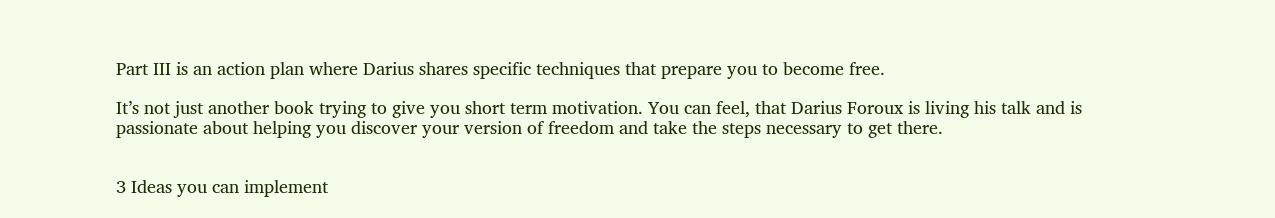Part III is an action plan where Darius shares specific techniques that prepare you to become free.

It’s not just another book trying to give you short term motivation. You can feel, that Darius Foroux is living his talk and is passionate about helping you discover your version of freedom and take the steps necessary to get there.


3 Ideas you can implement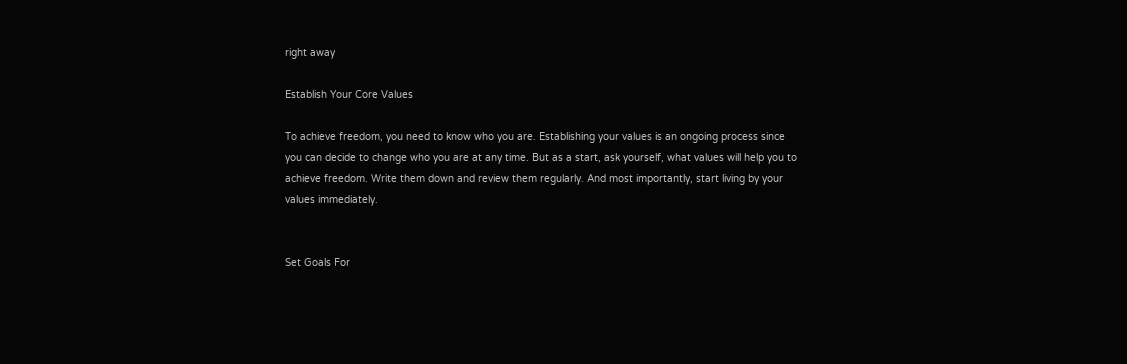right away

Establish Your Core Values

To achieve freedom, you need to know who you are. Establishing your values is an ongoing process since you can decide to change who you are at any time. But as a start, ask yourself, what values will help you to achieve freedom. Write them down and review them regularly. And most importantly, start living by your values immediately.


Set Goals For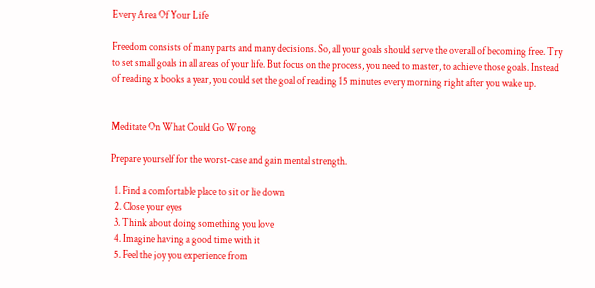Every Area Of Your Life

Freedom consists of many parts and many decisions. So, all your goals should serve the overall of becoming free. Try to set small goals in all areas of your life. But focus on the process, you need to master, to achieve those goals. Instead of reading x books a year, you could set the goal of reading 15 minutes every morning right after you wake up.


Meditate On What Could Go Wrong

Prepare yourself for the worst-case and gain mental strength.

  1. Find a comfortable place to sit or lie down
  2. Close your eyes
  3. Think about doing something you love
  4. Imagine having a good time with it
  5. Feel the joy you experience from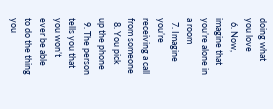doing what you love
  6. Now, imagine that you’re alone in a room
  7. Imagine you’re receiving a call from someone
  8. You pick up the phone
  9. The person tells you that you won’t ever be able to do the thing you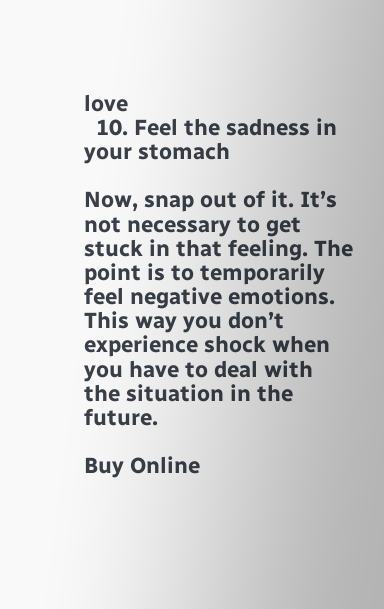love
  10. Feel the sadness in your stomach

Now, snap out of it. It’s not necessary to get stuck in that feeling. The point is to temporarily feel negative emotions. This way you don’t experience shock when you have to deal with the situation in the future.

Buy Online